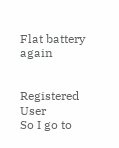Flat battery again


Registered User
So I go to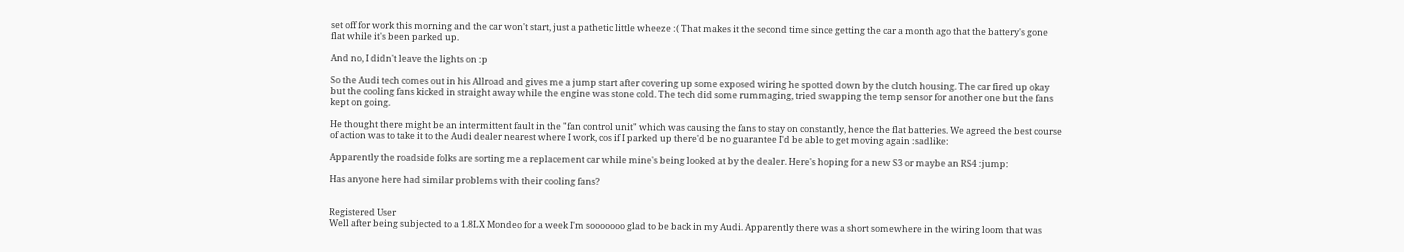set off for work this morning and the car won't start, just a pathetic little wheeze :( That makes it the second time since getting the car a month ago that the battery's gone flat while it's been parked up.

And no, I didn't leave the lights on :p

So the Audi tech comes out in his Allroad and gives me a jump start after covering up some exposed wiring he spotted down by the clutch housing. The car fired up okay but the cooling fans kicked in straight away while the engine was stone cold. The tech did some rummaging, tried swapping the temp sensor for another one but the fans kept on going.

He thought there might be an intermittent fault in the "fan control unit" which was causing the fans to stay on constantly, hence the flat batteries. We agreed the best course of action was to take it to the Audi dealer nearest where I work, cos if I parked up there'd be no guarantee I'd be able to get moving again :sadlike:

Apparently the roadside folks are sorting me a replacement car while mine's being looked at by the dealer. Here's hoping for a new S3 or maybe an RS4 :jump:

Has anyone here had similar problems with their cooling fans?


Registered User
Well after being subjected to a 1.8LX Mondeo for a week I'm sooooooo glad to be back in my Audi. Apparently there was a short somewhere in the wiring loom that was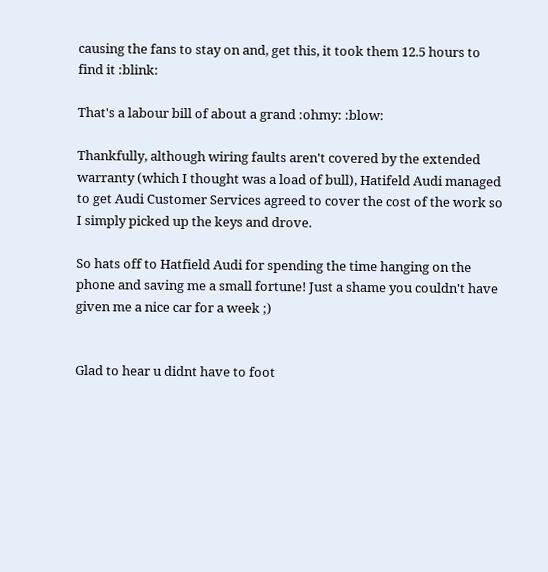causing the fans to stay on and, get this, it took them 12.5 hours to find it :blink:

That's a labour bill of about a grand :ohmy: :blow:

Thankfully, although wiring faults aren't covered by the extended warranty (which I thought was a load of bull), Hatifeld Audi managed to get Audi Customer Services agreed to cover the cost of the work so I simply picked up the keys and drove.

So hats off to Hatfield Audi for spending the time hanging on the phone and saving me a small fortune! Just a shame you couldn't have given me a nice car for a week ;)


Glad to hear u didnt have to foot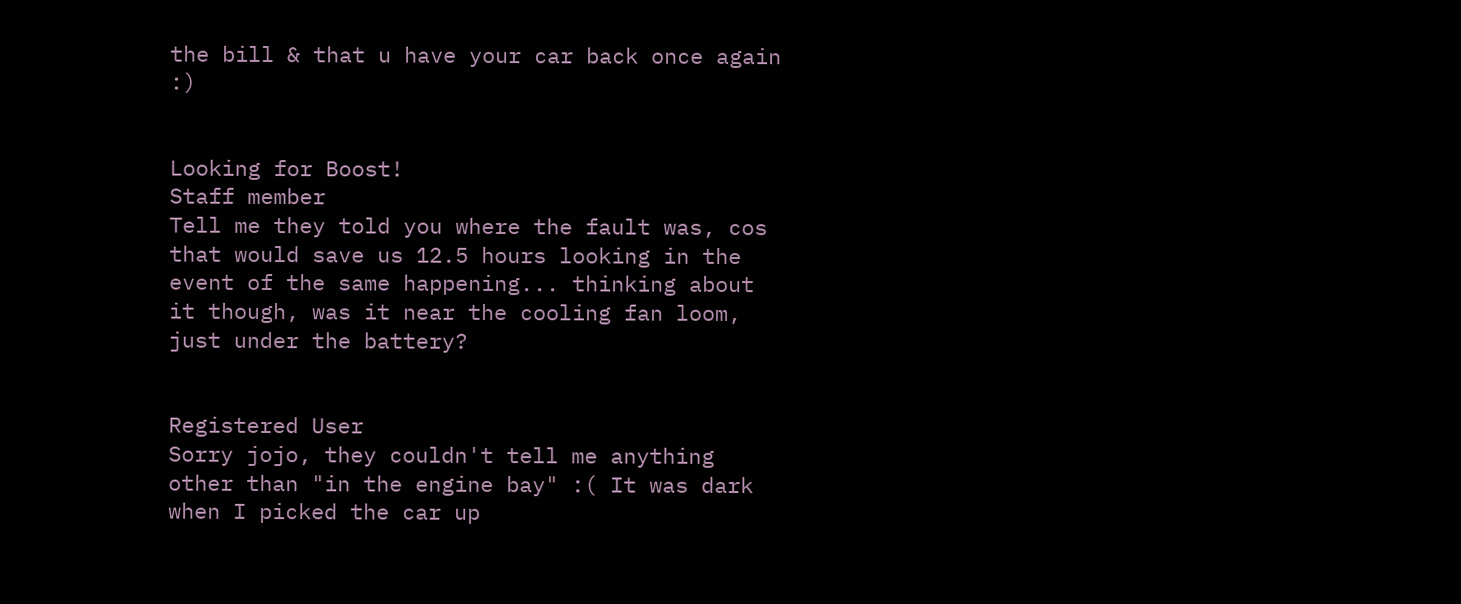the bill & that u have your car back once again :)


Looking for Boost!
Staff member
Tell me they told you where the fault was, cos that would save us 12.5 hours looking in the event of the same happening... thinking about it though, was it near the cooling fan loom, just under the battery?


Registered User
Sorry jojo, they couldn't tell me anything other than "in the engine bay" :( It was dark when I picked the car up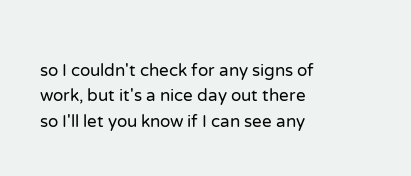so I couldn't check for any signs of work, but it's a nice day out there so I'll let you know if I can see any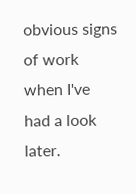obvious signs of work when I've had a look later.